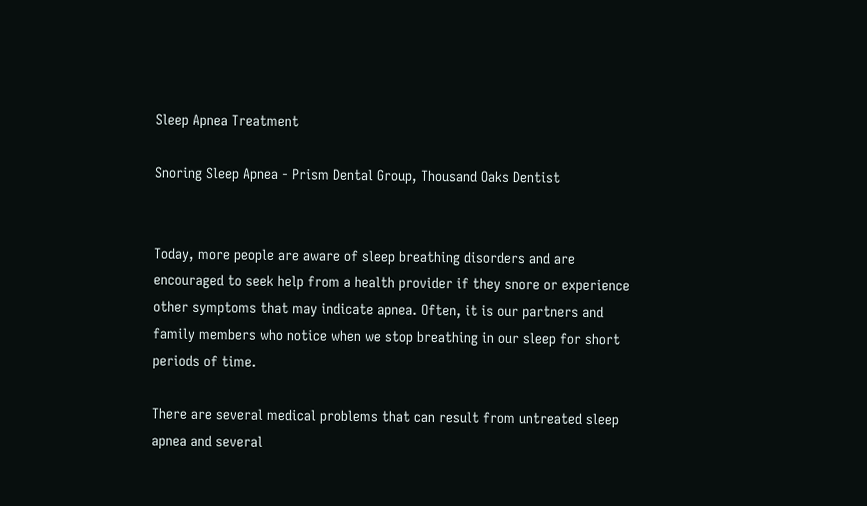Sleep Apnea Treatment

Snoring Sleep Apnea - Prism Dental Group, Thousand Oaks Dentist


Today, more people are aware of sleep breathing disorders and are encouraged to seek help from a health provider if they snore or experience other symptoms that may indicate apnea. Often, it is our partners and family members who notice when we stop breathing in our sleep for short periods of time.

There are several medical problems that can result from untreated sleep apnea and several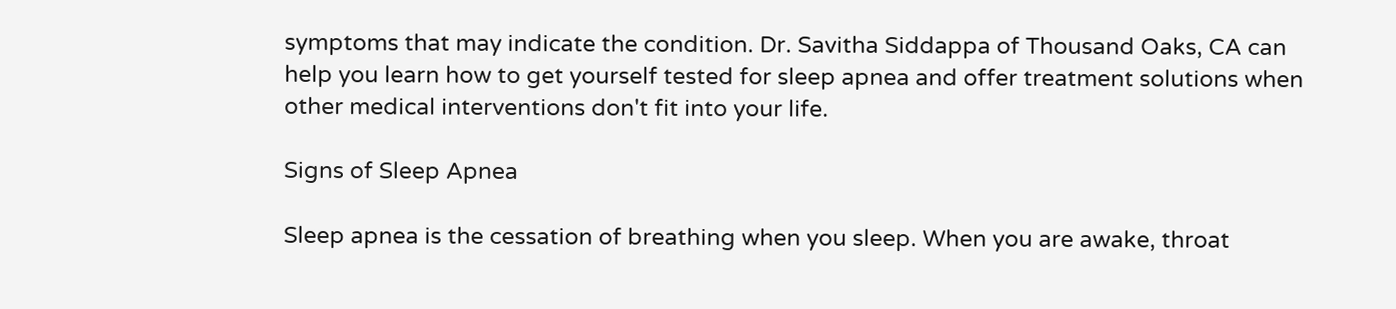symptoms that may indicate the condition. Dr. Savitha Siddappa of Thousand Oaks, CA can help you learn how to get yourself tested for sleep apnea and offer treatment solutions when other medical interventions don't fit into your life.

Signs of Sleep Apnea

Sleep apnea is the cessation of breathing when you sleep. When you are awake, throat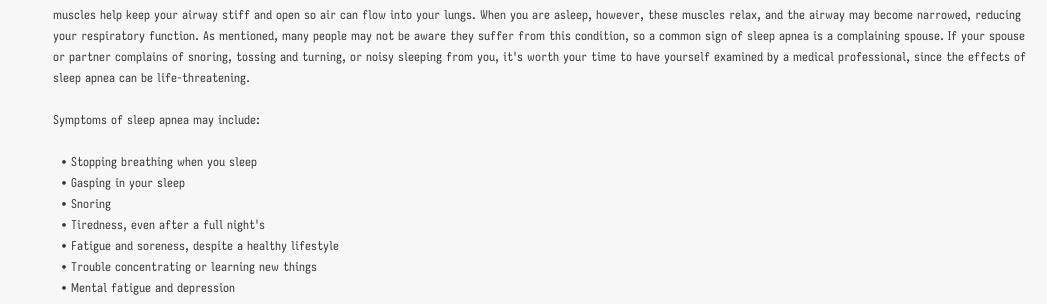muscles help keep your airway stiff and open so air can flow into your lungs. When you are asleep, however, these muscles relax, and the airway may become narrowed, reducing your respiratory function. As mentioned, many people may not be aware they suffer from this condition, so a common sign of sleep apnea is a complaining spouse. If your spouse or partner complains of snoring, tossing and turning, or noisy sleeping from you, it's worth your time to have yourself examined by a medical professional, since the effects of sleep apnea can be life-threatening.

Symptoms of sleep apnea may include:

  • Stopping breathing when you sleep
  • Gasping in your sleep
  • Snoring
  • Tiredness, even after a full night's
  • Fatigue and soreness, despite a healthy lifestyle
  • Trouble concentrating or learning new things
  • Mental fatigue and depression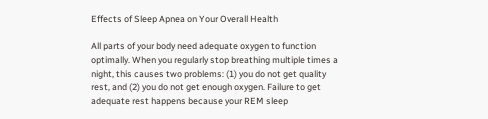Effects of Sleep Apnea on Your Overall Health

All parts of your body need adequate oxygen to function optimally. When you regularly stop breathing multiple times a night, this causes two problems: (1) you do not get quality rest, and (2) you do not get enough oxygen. Failure to get adequate rest happens because your REM sleep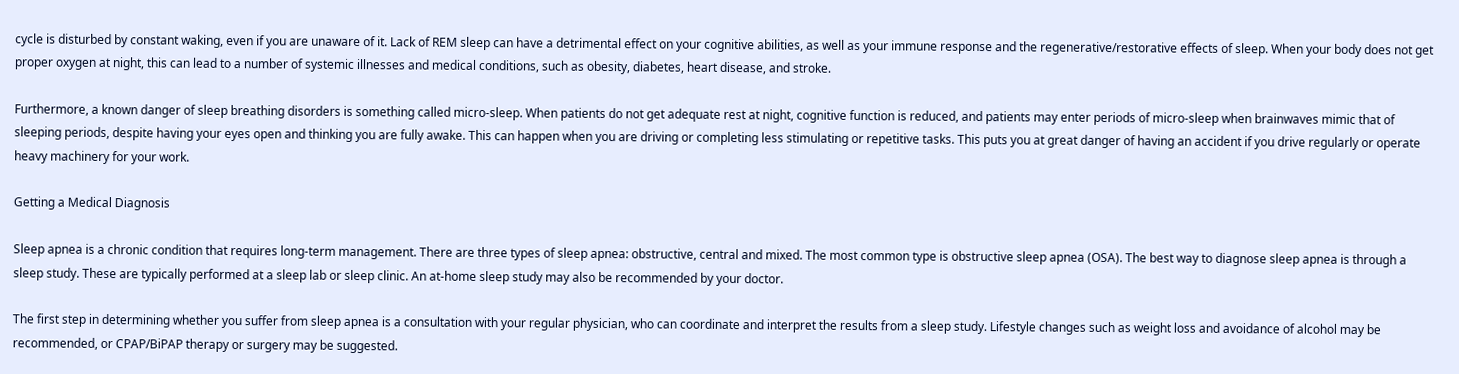cycle is disturbed by constant waking, even if you are unaware of it. Lack of REM sleep can have a detrimental effect on your cognitive abilities, as well as your immune response and the regenerative/restorative effects of sleep. When your body does not get proper oxygen at night, this can lead to a number of systemic illnesses and medical conditions, such as obesity, diabetes, heart disease, and stroke.

Furthermore, a known danger of sleep breathing disorders is something called micro-sleep. When patients do not get adequate rest at night, cognitive function is reduced, and patients may enter periods of micro-sleep when brainwaves mimic that of sleeping periods, despite having your eyes open and thinking you are fully awake. This can happen when you are driving or completing less stimulating or repetitive tasks. This puts you at great danger of having an accident if you drive regularly or operate heavy machinery for your work.

Getting a Medical Diagnosis

Sleep apnea is a chronic condition that requires long-term management. There are three types of sleep apnea: obstructive, central and mixed. The most common type is obstructive sleep apnea (OSA). The best way to diagnose sleep apnea is through a sleep study. These are typically performed at a sleep lab or sleep clinic. An at-home sleep study may also be recommended by your doctor.

The first step in determining whether you suffer from sleep apnea is a consultation with your regular physician, who can coordinate and interpret the results from a sleep study. Lifestyle changes such as weight loss and avoidance of alcohol may be recommended, or CPAP/BiPAP therapy or surgery may be suggested.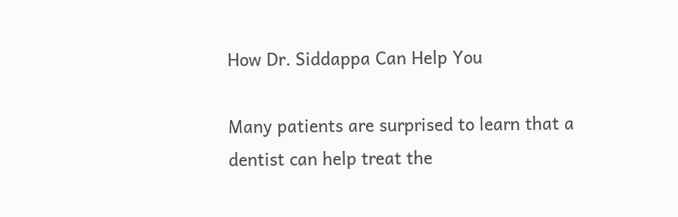How Dr. Siddappa Can Help You

Many patients are surprised to learn that a dentist can help treat the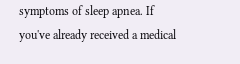symptoms of sleep apnea. If you've already received a medical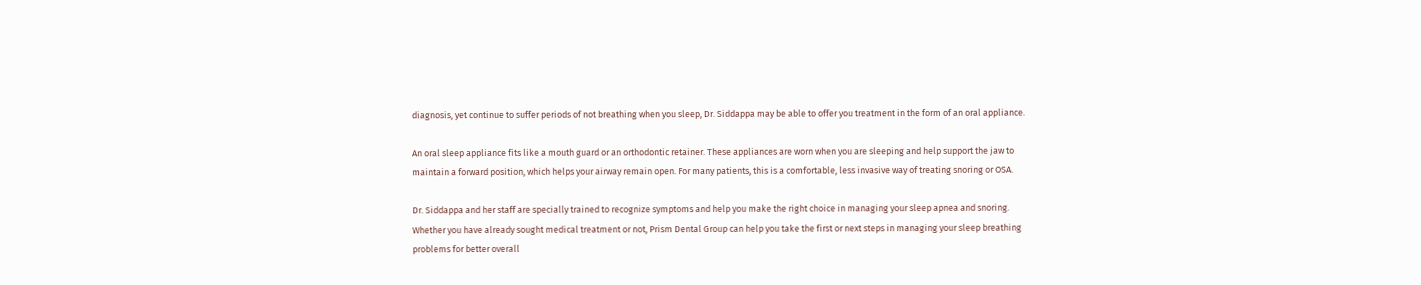diagnosis, yet continue to suffer periods of not breathing when you sleep, Dr. Siddappa may be able to offer you treatment in the form of an oral appliance.

An oral sleep appliance fits like a mouth guard or an orthodontic retainer. These appliances are worn when you are sleeping and help support the jaw to maintain a forward position, which helps your airway remain open. For many patients, this is a comfortable, less invasive way of treating snoring or OSA.

Dr. Siddappa and her staff are specially trained to recognize symptoms and help you make the right choice in managing your sleep apnea and snoring. Whether you have already sought medical treatment or not, Prism Dental Group can help you take the first or next steps in managing your sleep breathing problems for better overall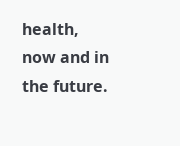health, now and in the future.